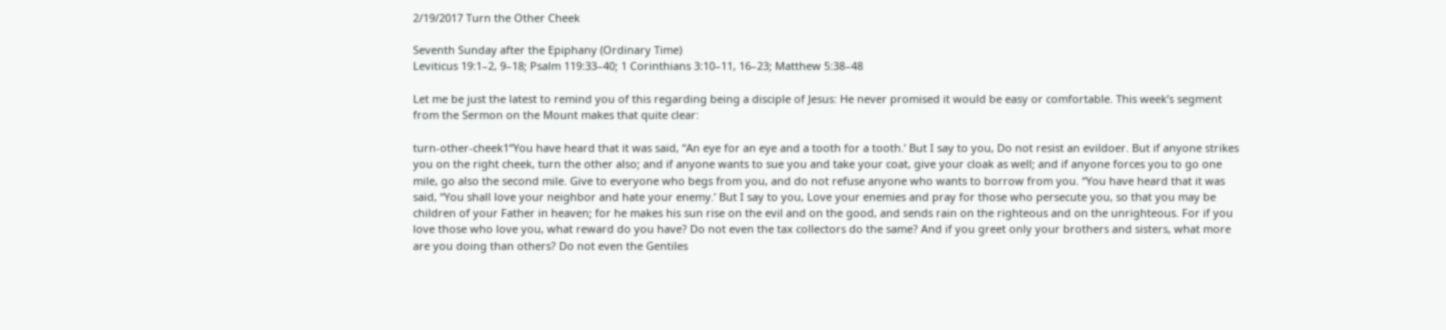2/19/2017 Turn the Other Cheek

Seventh Sunday after the Epiphany (Ordinary Time)
Leviticus 19:1–2, 9–18; Psalm 119:33–40; 1 Corinthians 3:10–11, 16–23; Matthew 5:38–48

Let me be just the latest to remind you of this regarding being a disciple of Jesus: He never promised it would be easy or comfortable. This week’s segment from the Sermon on the Mount makes that quite clear:

turn-other-cheek1“You have heard that it was said, “An eye for an eye and a tooth for a tooth.’ But I say to you, Do not resist an evildoer. But if anyone strikes you on the right cheek, turn the other also; and if anyone wants to sue you and take your coat, give your cloak as well; and if anyone forces you to go one mile, go also the second mile. Give to everyone who begs from you, and do not refuse anyone who wants to borrow from you. “You have heard that it was said, “You shall love your neighbor and hate your enemy.’ But I say to you, Love your enemies and pray for those who persecute you, so that you may be children of your Father in heaven; for he makes his sun rise on the evil and on the good, and sends rain on the righteous and on the unrighteous. For if you love those who love you, what reward do you have? Do not even the tax collectors do the same? And if you greet only your brothers and sisters, what more are you doing than others? Do not even the Gentiles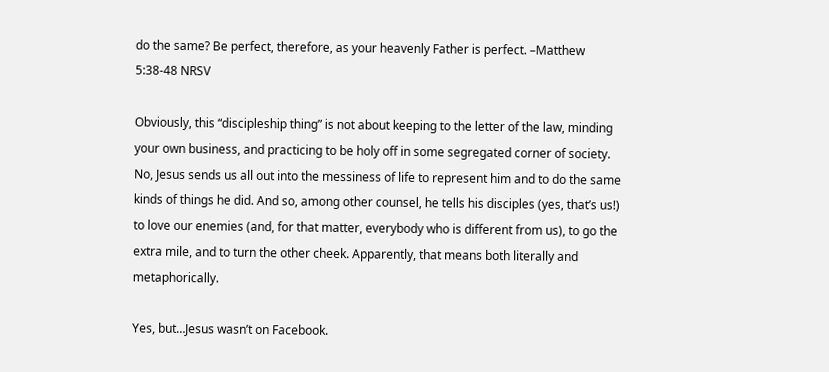do the same? Be perfect, therefore, as your heavenly Father is perfect. –Matthew 5:38-48 NRSV

Obviously, this “discipleship thing” is not about keeping to the letter of the law, minding your own business, and practicing to be holy off in some segregated corner of society. No, Jesus sends us all out into the messiness of life to represent him and to do the same kinds of things he did. And so, among other counsel, he tells his disciples (yes, that’s us!) to love our enemies (and, for that matter, everybody who is different from us), to go the extra mile, and to turn the other cheek. Apparently, that means both literally and metaphorically.

Yes, but…Jesus wasn’t on Facebook.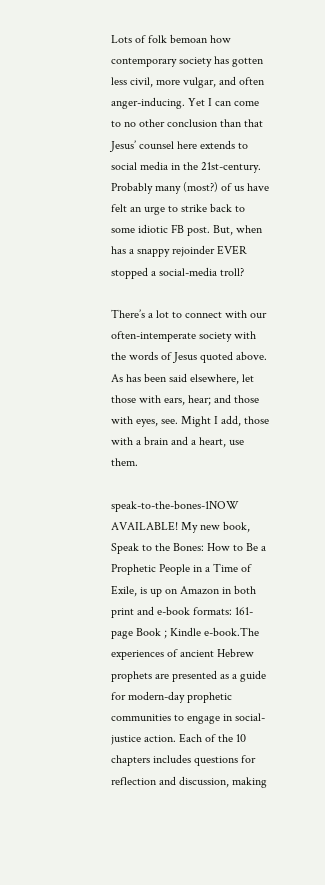Lots of folk bemoan how contemporary society has gotten less civil, more vulgar, and often anger-inducing. Yet I can come to no other conclusion than that Jesus’ counsel here extends to social media in the 21st-century. Probably many (most?) of us have felt an urge to strike back to some idiotic FB post. But, when has a snappy rejoinder EVER stopped a social-media troll?

There’s a lot to connect with our often-intemperate society with the words of Jesus quoted above. As has been said elsewhere, let those with ears, hear; and those with eyes, see. Might I add, those with a brain and a heart, use them.

speak-to-the-bones-1NOW AVAILABLE! My new book, Speak to the Bones: How to Be a Prophetic People in a Time of Exile, is up on Amazon in both print and e-book formats: 161-page Book ; Kindle e-book.The experiences of ancient Hebrew prophets are presented as a guide for modern-day prophetic communities to engage in social-justice action. Each of the 10 chapters includes questions for reflection and discussion, making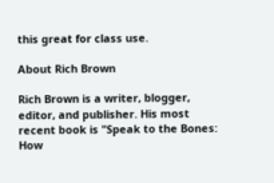this great for class use.

About Rich Brown

Rich Brown is a writer, blogger, editor, and publisher. His most recent book is "Speak to the Bones: How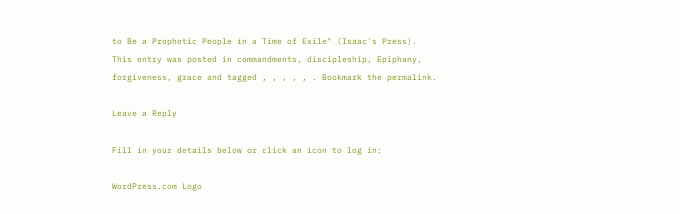to Be a Prophetic People in a Time of Exile" (Isaac's Press).
This entry was posted in commandments, discipleship, Epiphany, forgiveness, grace and tagged , , , , , . Bookmark the permalink.

Leave a Reply

Fill in your details below or click an icon to log in:

WordPress.com Logo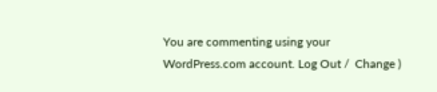You are commenting using your WordPress.com account. Log Out /  Change )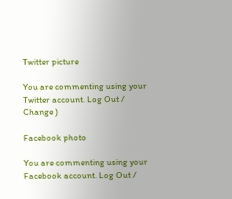Twitter picture

You are commenting using your Twitter account. Log Out /  Change )

Facebook photo

You are commenting using your Facebook account. Log Out /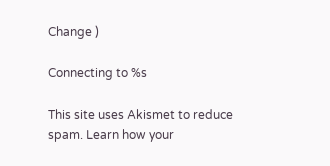Change )

Connecting to %s

This site uses Akismet to reduce spam. Learn how your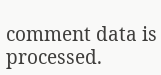comment data is processed.